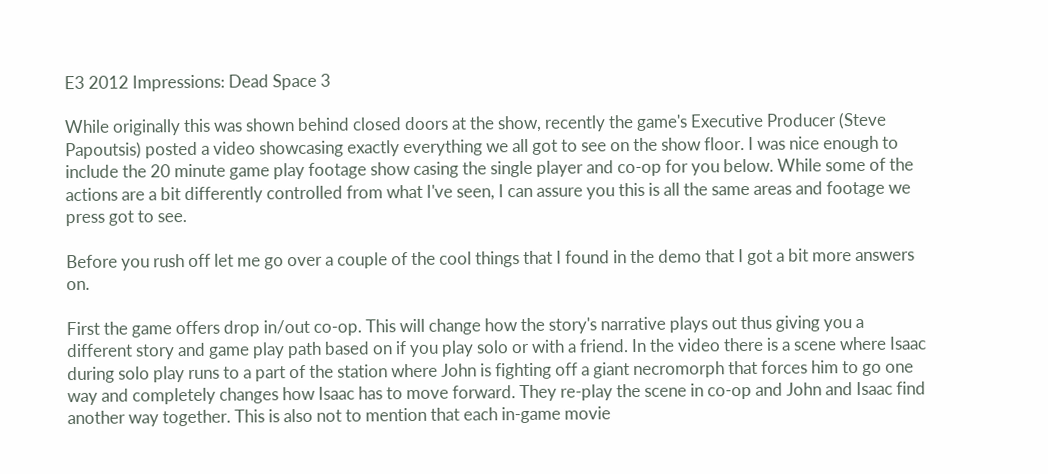E3 2012 Impressions: Dead Space 3

While originally this was shown behind closed doors at the show, recently the game's Executive Producer (Steve Papoutsis) posted a video showcasing exactly everything we all got to see on the show floor. I was nice enough to include the 20 minute game play footage show casing the single player and co-op for you below. While some of the actions are a bit differently controlled from what I've seen, I can assure you this is all the same areas and footage we press got to see.

Before you rush off let me go over a couple of the cool things that I found in the demo that I got a bit more answers on.

First the game offers drop in/out co-op. This will change how the story's narrative plays out thus giving you a different story and game play path based on if you play solo or with a friend. In the video there is a scene where Isaac during solo play runs to a part of the station where John is fighting off a giant necromorph that forces him to go one way and completely changes how Isaac has to move forward. They re-play the scene in co-op and John and Isaac find another way together. This is also not to mention that each in-game movie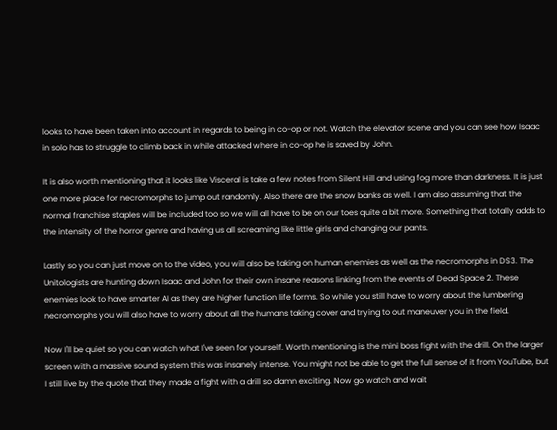looks to have been taken into account in regards to being in co-op or not. Watch the elevator scene and you can see how Isaac in solo has to struggle to climb back in while attacked where in co-op he is saved by John.

It is also worth mentioning that it looks like Visceral is take a few notes from Silent Hill and using fog more than darkness. It is just one more place for necromorphs to jump out randomly. Also there are the snow banks as well. I am also assuming that the normal franchise staples will be included too so we will all have to be on our toes quite a bit more. Something that totally adds to the intensity of the horror genre and having us all screaming like little girls and changing our pants.

Lastly so you can just move on to the video, you will also be taking on human enemies as well as the necromorphs in DS3. The Unitologists are hunting down Isaac and John for their own insane reasons linking from the events of Dead Space 2. These enemies look to have smarter AI as they are higher function life forms. So while you still have to worry about the lumbering necromorphs you will also have to worry about all the humans taking cover and trying to out maneuver you in the field.

Now I'll be quiet so you can watch what I've seen for yourself. Worth mentioning is the mini boss fight with the drill. On the larger screen with a massive sound system this was insanely intense. You might not be able to get the full sense of it from YouTube, but I still live by the quote that they made a fight with a drill so damn exciting. Now go watch and wait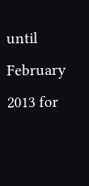until February 2013 for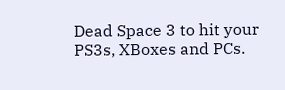Dead Space 3 to hit your PS3s, XBoxes and PCs.